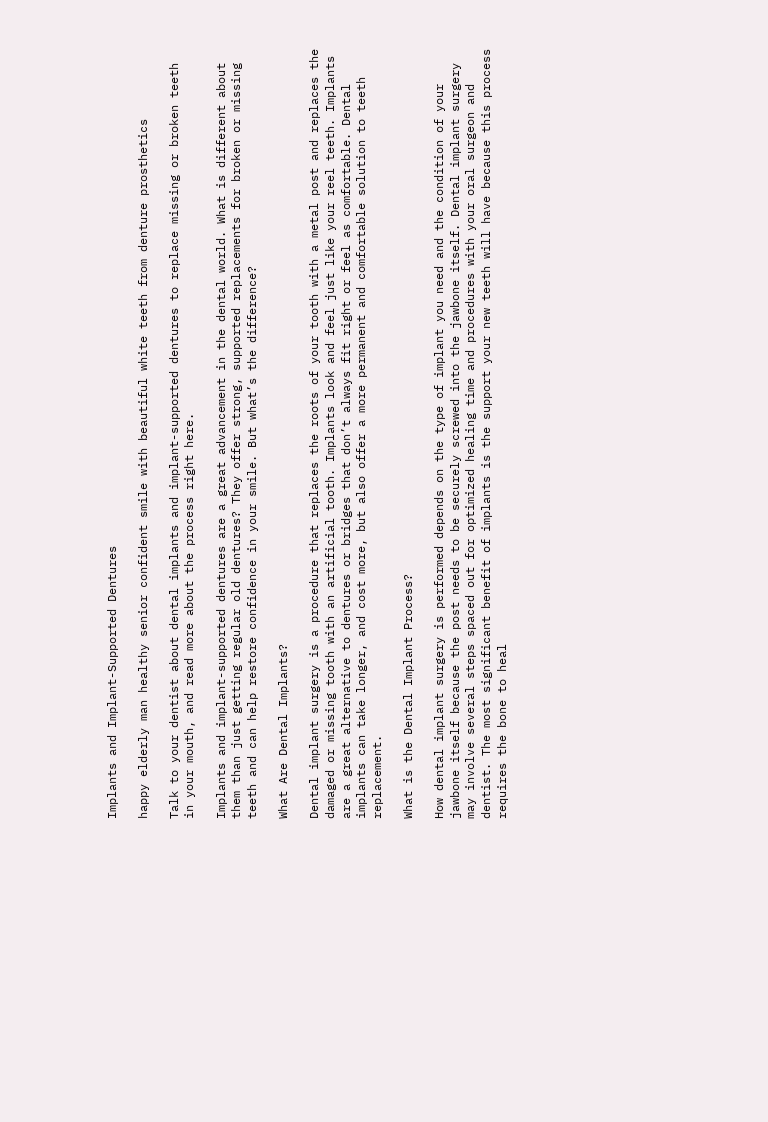Implants and Implant-Supported Dentures

happy elderly man healthy senior confident smile with beautiful white teeth from denture prosthetics

Talk to your dentist about dental implants and implant-supported dentures to replace missing or broken teeth in your mouth, and read more about the process right here.

Implants and implant-supported dentures are a great advancement in the dental world. What is different about them than just getting regular old dentures? They offer strong, supported replacements for broken or missing teeth and can help restore confidence in your smile. But what’s the difference?

What Are Dental Implants?

Dental implant surgery is a procedure that replaces the roots of your tooth with a metal post and replaces the damaged or missing tooth with an artificial tooth. Implants look and feel just like your reel teeth. Implants are a great alternative to dentures or bridges that don’t always fit right or feel as comfortable. Dental implants can take longer, and cost more, but also offer a more permanent and comfortable solution to teeth replacement.

What is the Dental Implant Process?

How dental implant surgery is performed depends on the type of implant you need and the condition of your jawbone itself because the post needs to be securely screwed into the jawbone itself. Dental implant surgery may involve several steps spaced out for optimized healing time and procedures with your oral surgeon and dentist. The most significant benefit of implants is the support your new teeth will have because this process requires the bone to heal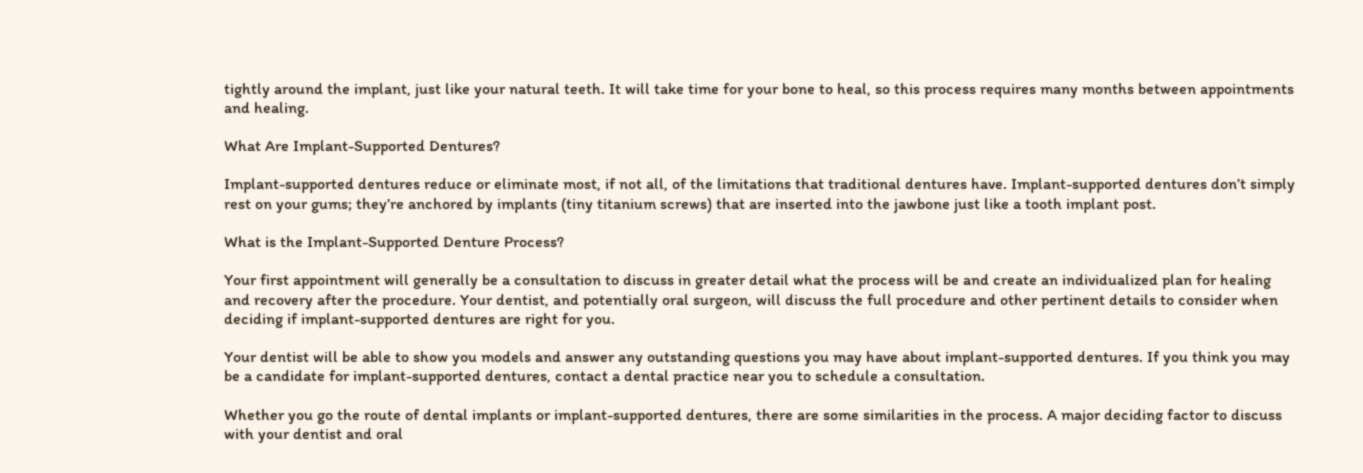tightly around the implant, just like your natural teeth. It will take time for your bone to heal, so this process requires many months between appointments and healing.

What Are Implant-Supported Dentures?

Implant-supported dentures reduce or eliminate most, if not all, of the limitations that traditional dentures have. Implant-supported dentures don’t simply rest on your gums; they’re anchored by implants (tiny titanium screws) that are inserted into the jawbone just like a tooth implant post.

What is the Implant-Supported Denture Process?

Your first appointment will generally be a consultation to discuss in greater detail what the process will be and create an individualized plan for healing and recovery after the procedure. Your dentist, and potentially oral surgeon, will discuss the full procedure and other pertinent details to consider when deciding if implant-supported dentures are right for you.

Your dentist will be able to show you models and answer any outstanding questions you may have about implant-supported dentures. If you think you may be a candidate for implant-supported dentures, contact a dental practice near you to schedule a consultation.

Whether you go the route of dental implants or implant-supported dentures, there are some similarities in the process. A major deciding factor to discuss with your dentist and oral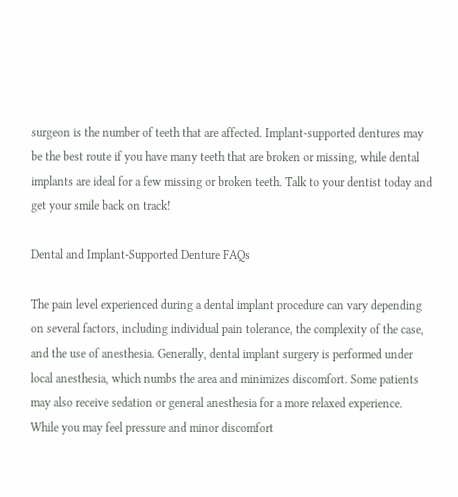surgeon is the number of teeth that are affected. Implant-supported dentures may be the best route if you have many teeth that are broken or missing, while dental implants are ideal for a few missing or broken teeth. Talk to your dentist today and get your smile back on track!

Dental and Implant-Supported Denture FAQs

The pain level experienced during a dental implant procedure can vary depending on several factors, including individual pain tolerance, the complexity of the case, and the use of anesthesia. Generally, dental implant surgery is performed under local anesthesia, which numbs the area and minimizes discomfort. Some patients may also receive sedation or general anesthesia for a more relaxed experience. While you may feel pressure and minor discomfort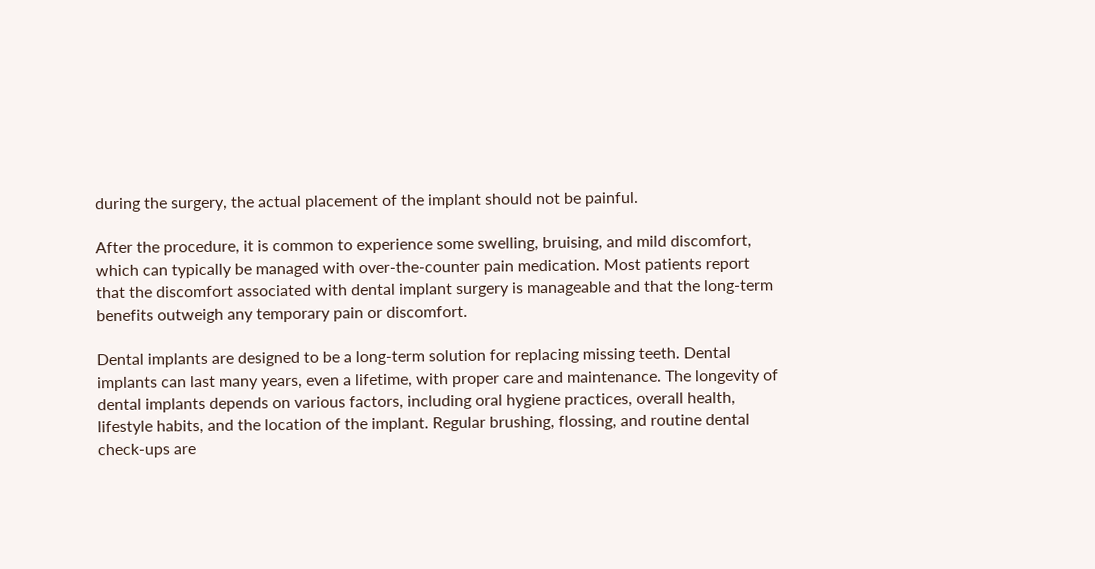during the surgery, the actual placement of the implant should not be painful.

After the procedure, it is common to experience some swelling, bruising, and mild discomfort, which can typically be managed with over-the-counter pain medication. Most patients report that the discomfort associated with dental implant surgery is manageable and that the long-term benefits outweigh any temporary pain or discomfort.

Dental implants are designed to be a long-term solution for replacing missing teeth. Dental implants can last many years, even a lifetime, with proper care and maintenance. The longevity of dental implants depends on various factors, including oral hygiene practices, overall health, lifestyle habits, and the location of the implant. Regular brushing, flossing, and routine dental check-ups are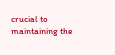crucial to maintaining the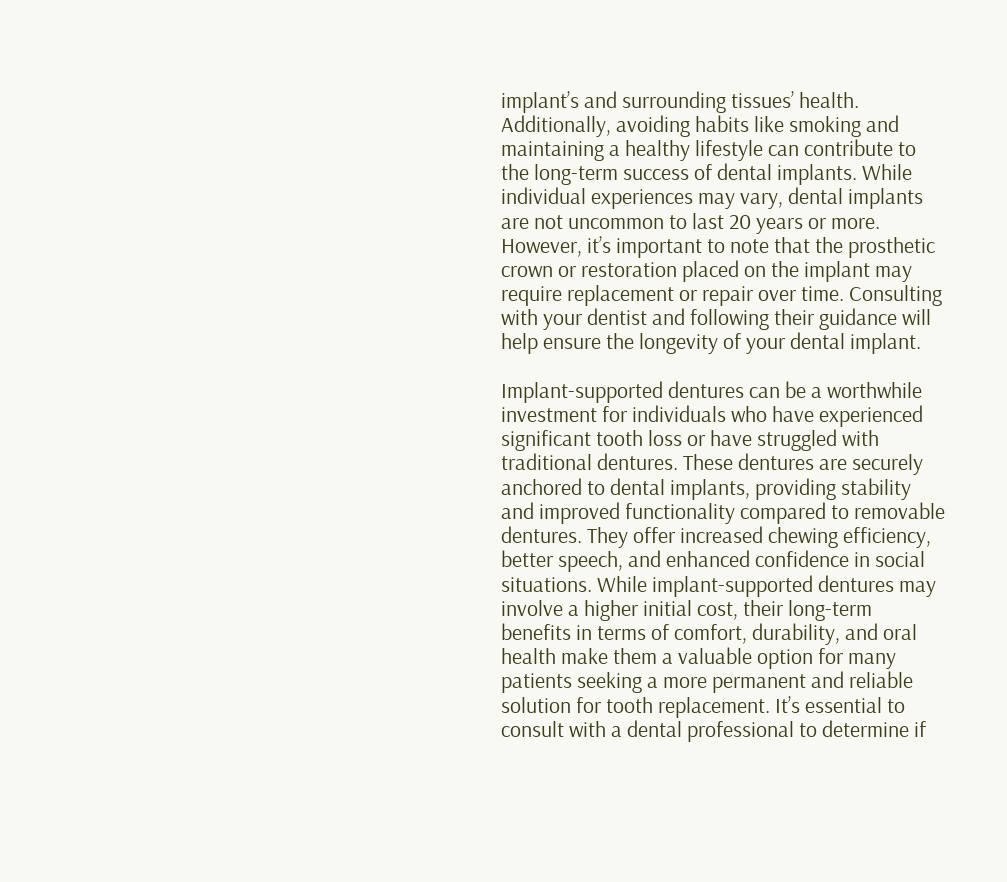implant’s and surrounding tissues’ health. Additionally, avoiding habits like smoking and maintaining a healthy lifestyle can contribute to the long-term success of dental implants. While individual experiences may vary, dental implants are not uncommon to last 20 years or more. However, it’s important to note that the prosthetic crown or restoration placed on the implant may require replacement or repair over time. Consulting with your dentist and following their guidance will help ensure the longevity of your dental implant.

Implant-supported dentures can be a worthwhile investment for individuals who have experienced significant tooth loss or have struggled with traditional dentures. These dentures are securely anchored to dental implants, providing stability and improved functionality compared to removable dentures. They offer increased chewing efficiency, better speech, and enhanced confidence in social situations. While implant-supported dentures may involve a higher initial cost, their long-term benefits in terms of comfort, durability, and oral health make them a valuable option for many patients seeking a more permanent and reliable solution for tooth replacement. It’s essential to consult with a dental professional to determine if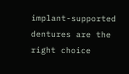implant-supported dentures are the right choice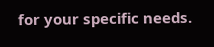for your specific needs.